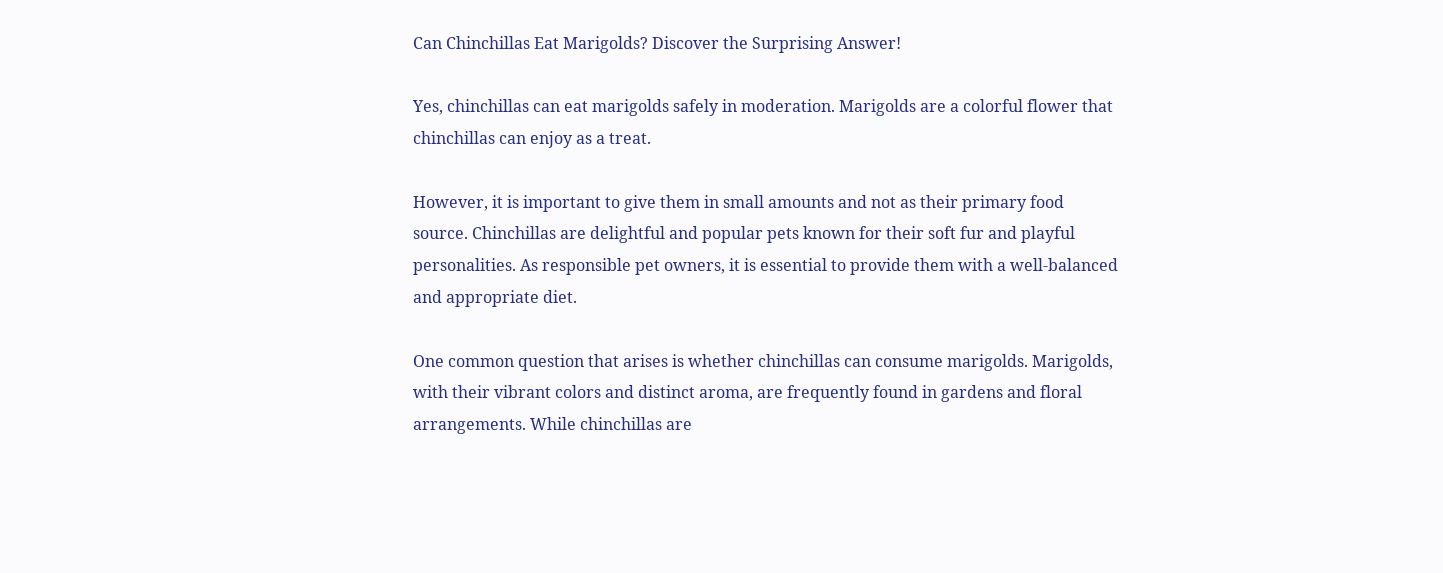Can Chinchillas Eat Marigolds? Discover the Surprising Answer!

Yes, chinchillas can eat marigolds safely in moderation. Marigolds are a colorful flower that chinchillas can enjoy as a treat.

However, it is important to give them in small amounts and not as their primary food source. Chinchillas are delightful and popular pets known for their soft fur and playful personalities. As responsible pet owners, it is essential to provide them with a well-balanced and appropriate diet.

One common question that arises is whether chinchillas can consume marigolds. Marigolds, with their vibrant colors and distinct aroma, are frequently found in gardens and floral arrangements. While chinchillas are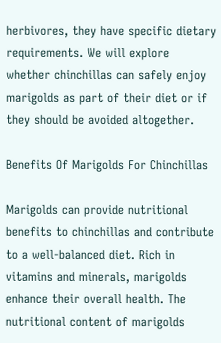herbivores, they have specific dietary requirements. We will explore whether chinchillas can safely enjoy marigolds as part of their diet or if they should be avoided altogether.

Benefits Of Marigolds For Chinchillas

Marigolds can provide nutritional benefits to chinchillas and contribute to a well-balanced diet. Rich in vitamins and minerals, marigolds enhance their overall health. The nutritional content of marigolds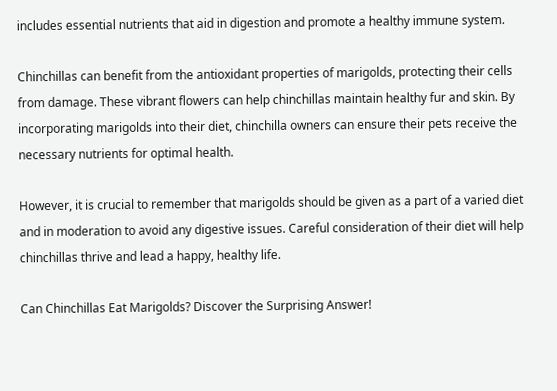includes essential nutrients that aid in digestion and promote a healthy immune system.

Chinchillas can benefit from the antioxidant properties of marigolds, protecting their cells from damage. These vibrant flowers can help chinchillas maintain healthy fur and skin. By incorporating marigolds into their diet, chinchilla owners can ensure their pets receive the necessary nutrients for optimal health.

However, it is crucial to remember that marigolds should be given as a part of a varied diet and in moderation to avoid any digestive issues. Careful consideration of their diet will help chinchillas thrive and lead a happy, healthy life.

Can Chinchillas Eat Marigolds? Discover the Surprising Answer!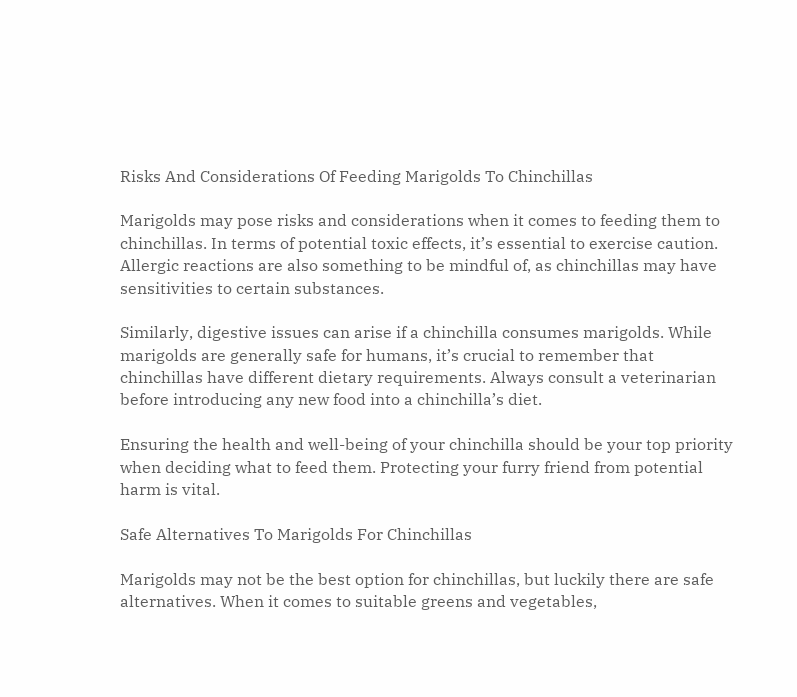Risks And Considerations Of Feeding Marigolds To Chinchillas

Marigolds may pose risks and considerations when it comes to feeding them to chinchillas. In terms of potential toxic effects, it’s essential to exercise caution. Allergic reactions are also something to be mindful of, as chinchillas may have sensitivities to certain substances.

Similarly, digestive issues can arise if a chinchilla consumes marigolds. While marigolds are generally safe for humans, it’s crucial to remember that chinchillas have different dietary requirements. Always consult a veterinarian before introducing any new food into a chinchilla’s diet.

Ensuring the health and well-being of your chinchilla should be your top priority when deciding what to feed them. Protecting your furry friend from potential harm is vital.

Safe Alternatives To Marigolds For Chinchillas

Marigolds may not be the best option for chinchillas, but luckily there are safe alternatives. When it comes to suitable greens and vegetables,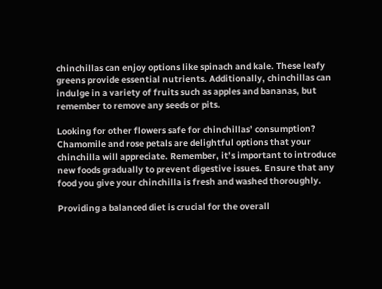chinchillas can enjoy options like spinach and kale. These leafy greens provide essential nutrients. Additionally, chinchillas can indulge in a variety of fruits such as apples and bananas, but remember to remove any seeds or pits.

Looking for other flowers safe for chinchillas’ consumption? Chamomile and rose petals are delightful options that your chinchilla will appreciate. Remember, it’s important to introduce new foods gradually to prevent digestive issues. Ensure that any food you give your chinchilla is fresh and washed thoroughly.

Providing a balanced diet is crucial for the overall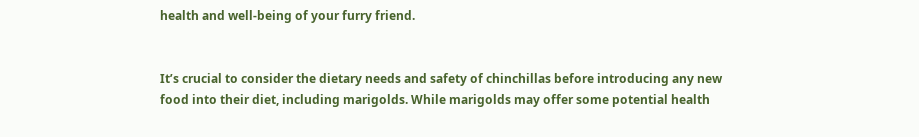health and well-being of your furry friend.


It’s crucial to consider the dietary needs and safety of chinchillas before introducing any new food into their diet, including marigolds. While marigolds may offer some potential health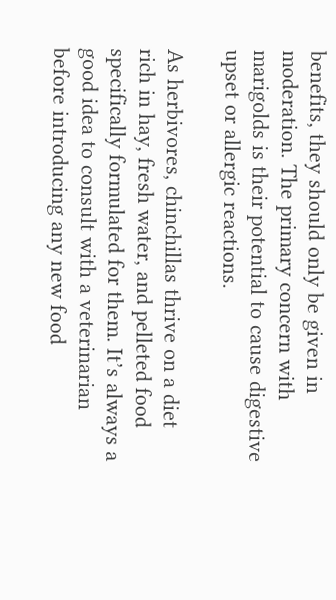benefits, they should only be given in moderation. The primary concern with marigolds is their potential to cause digestive upset or allergic reactions.

As herbivores, chinchillas thrive on a diet rich in hay, fresh water, and pelleted food specifically formulated for them. It’s always a good idea to consult with a veterinarian before introducing any new food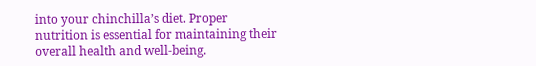into your chinchilla’s diet. Proper nutrition is essential for maintaining their overall health and well-being.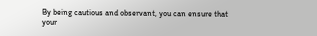By being cautious and observant, you can ensure that your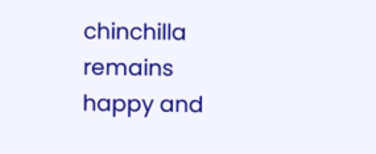chinchilla remains happy and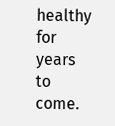healthy for years to come.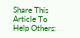Share This Article To Help Others: